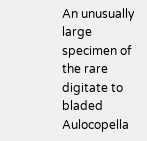An unusually large specimen of the rare digitate to bladed Aulocopella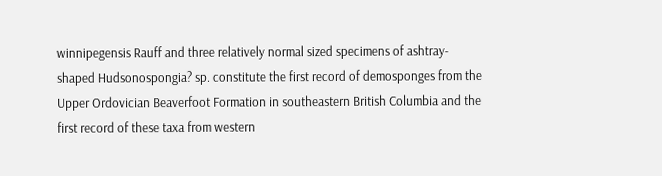winnipegensis Rauff and three relatively normal sized specimens of ashtray-shaped Hudsonospongia? sp. constitute the first record of demosponges from the Upper Ordovician Beaverfoot Formation in southeastern British Columbia and the first record of these taxa from western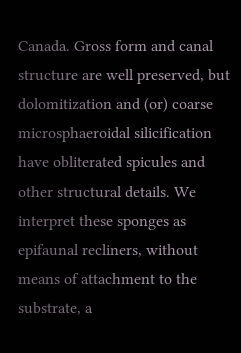Canada. Gross form and canal structure are well preserved, but dolomitization and (or) coarse microsphaeroidal silicification have obliterated spicules and other structural details. We interpret these sponges as epifaunal recliners, without means of attachment to the substrate, a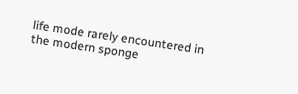life mode rarely encountered in the modern sponge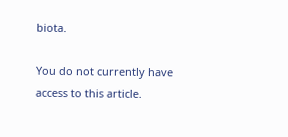biota.

You do not currently have access to this article.